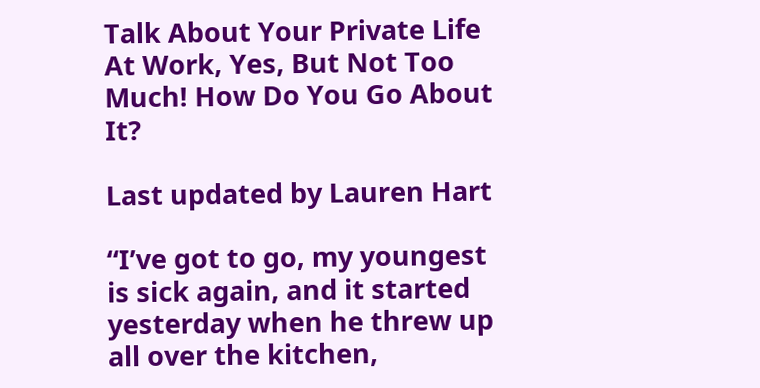Talk About Your Private Life At Work, Yes, But Not Too Much! How Do You Go About It?

Last updated by Lauren Hart

“I’ve got to go, my youngest is sick again, and it started yesterday when he threw up all over the kitchen,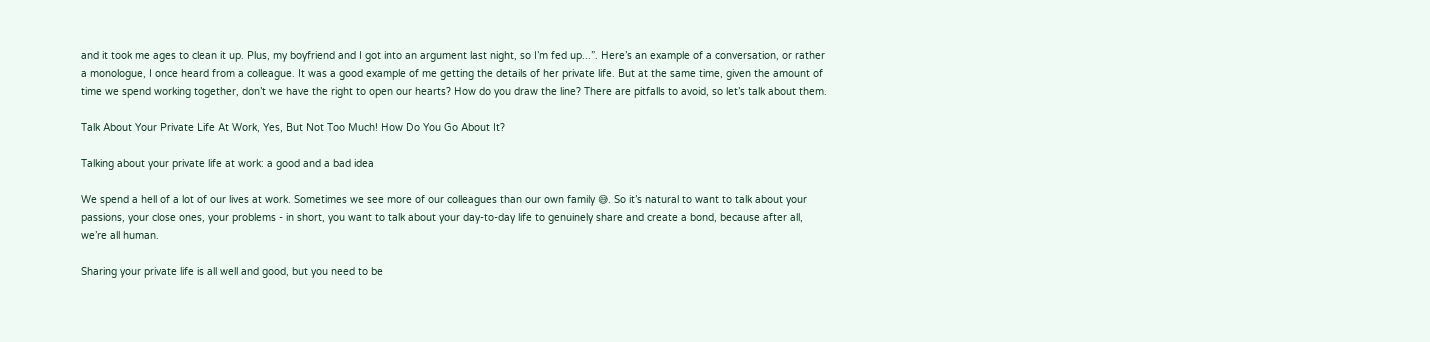and it took me ages to clean it up. Plus, my boyfriend and I got into an argument last night, so I’m fed up...”. Here’s an example of a conversation, or rather a monologue, I once heard from a colleague. It was a good example of me getting the details of her private life. But at the same time, given the amount of time we spend working together, don’t we have the right to open our hearts? How do you draw the line? There are pitfalls to avoid, so let’s talk about them.

Talk About Your Private Life At Work, Yes, But Not Too Much! How Do You Go About It?

Talking about your private life at work: a good and a bad idea

We spend a hell of a lot of our lives at work. Sometimes we see more of our colleagues than our own family 😅. So it’s natural to want to talk about your passions, your close ones, your problems - in short, you want to talk about your day-to-day life to genuinely share and create a bond, because after all, we’re all human.

Sharing your private life is all well and good, but you need to be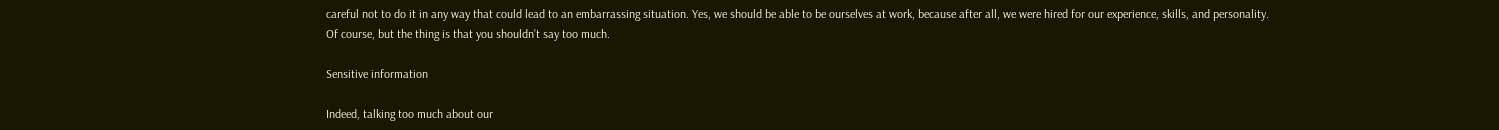careful not to do it in any way that could lead to an embarrassing situation. Yes, we should be able to be ourselves at work, because after all, we were hired for our experience, skills, and personality. Of course, but the thing is that you shouldn’t say too much.

Sensitive information

Indeed, talking too much about our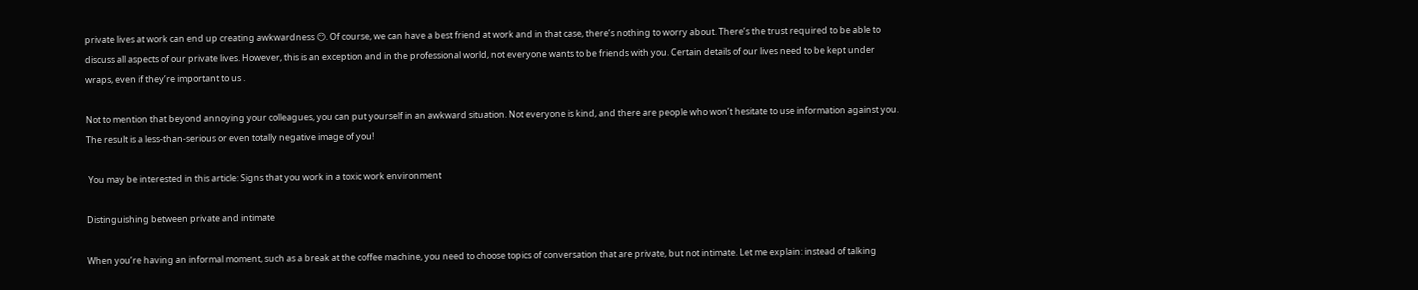private lives at work can end up creating awkwardness 😶. Of course, we can have a best friend at work and in that case, there’s nothing to worry about. There’s the trust required to be able to discuss all aspects of our private lives. However, this is an exception and in the professional world, not everyone wants to be friends with you. Certain details of our lives need to be kept under wraps, even if they’re important to us .

Not to mention that beyond annoying your colleagues, you can put yourself in an awkward situation. Not everyone is kind, and there are people who won’t hesitate to use information against you. The result is a less-than-serious or even totally negative image of you!

 You may be interested in this article: Signs that you work in a toxic work environment

Distinguishing between private and intimate

When you’re having an informal moment, such as a break at the coffee machine, you need to choose topics of conversation that are private, but not intimate. Let me explain: instead of talking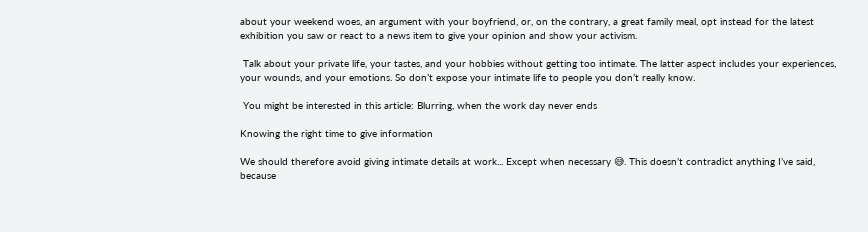about your weekend woes, an argument with your boyfriend, or, on the contrary, a great family meal, opt instead for the latest exhibition you saw or react to a news item to give your opinion and show your activism.

 Talk about your private life, your tastes, and your hobbies without getting too intimate. The latter aspect includes your experiences, your wounds, and your emotions. So don’t expose your intimate life to people you don’t really know.

 You might be interested in this article: Blurring, when the work day never ends

Knowing the right time to give information

We should therefore avoid giving intimate details at work... Except when necessary 😅. This doesn’t contradict anything I’ve said, because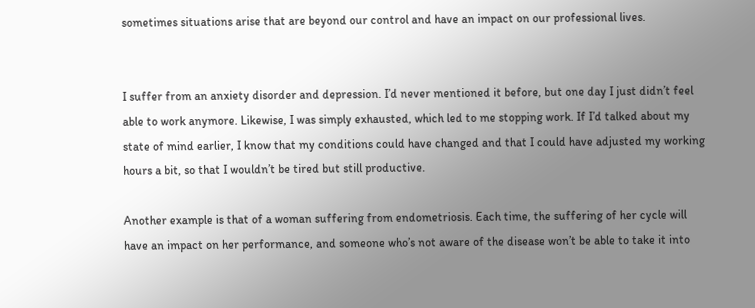sometimes situations arise that are beyond our control and have an impact on our professional lives.


I suffer from an anxiety disorder and depression. I’d never mentioned it before, but one day I just didn’t feel able to work anymore. Likewise, I was simply exhausted, which led to me stopping work. If I’d talked about my state of mind earlier, I know that my conditions could have changed and that I could have adjusted my working hours a bit, so that I wouldn’t be tired but still productive.

Another example is that of a woman suffering from endometriosis. Each time, the suffering of her cycle will have an impact on her performance, and someone who’s not aware of the disease won’t be able to take it into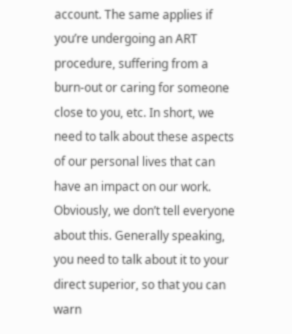account. The same applies if you’re undergoing an ART procedure, suffering from a burn-out or caring for someone close to you, etc. In short, we need to talk about these aspects of our personal lives that can have an impact on our work. Obviously, we don’t tell everyone about this. Generally speaking, you need to talk about it to your direct superior, so that you can warn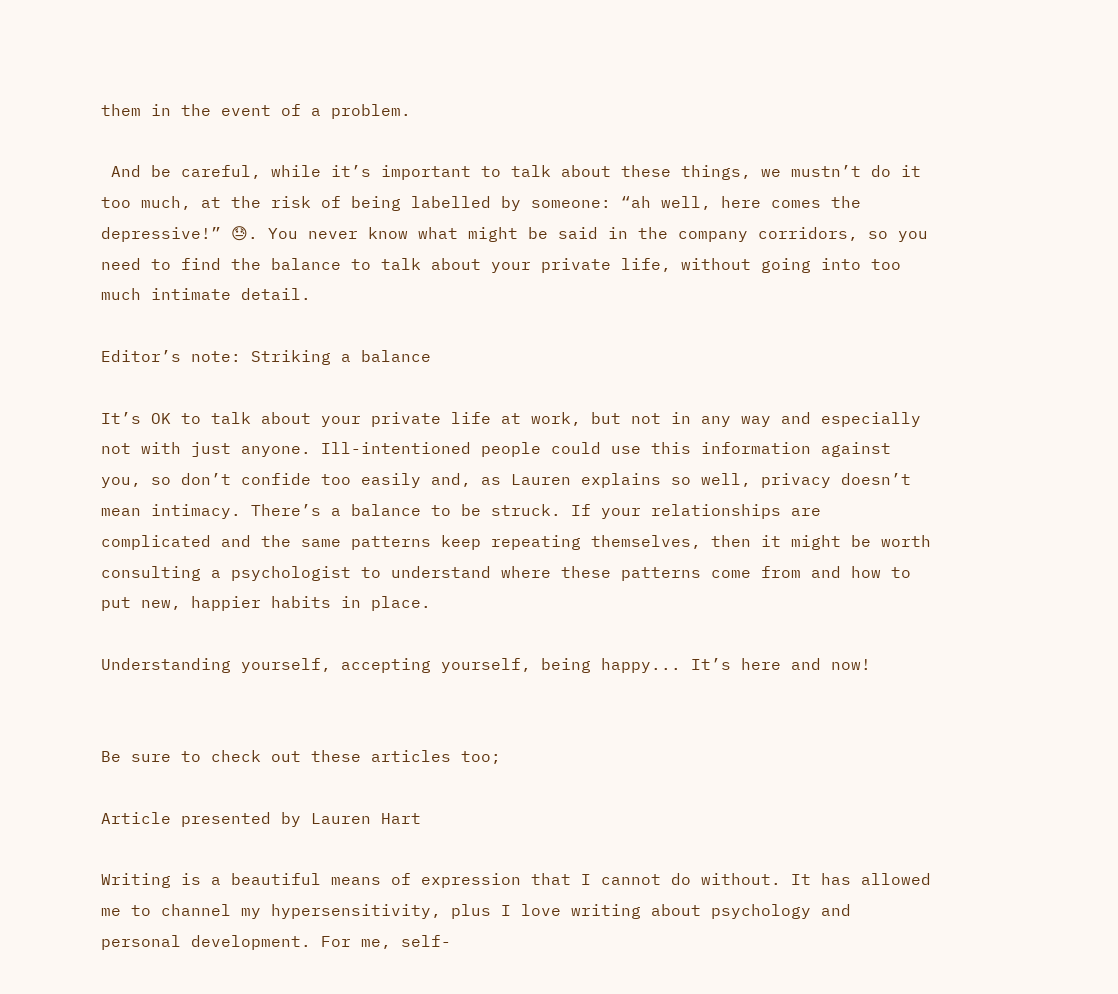them in the event of a problem.

 And be careful, while it’s important to talk about these things, we mustn’t do it too much, at the risk of being labelled by someone: “ah well, here comes the depressive!” 😓. You never know what might be said in the company corridors, so you need to find the balance to talk about your private life, without going into too much intimate detail.

Editor’s note: Striking a balance

It’s OK to talk about your private life at work, but not in any way and especially not with just anyone. Ill-intentioned people could use this information against you, so don’t confide too easily and, as Lauren explains so well, privacy doesn’t mean intimacy. There’s a balance to be struck. If your relationships are complicated and the same patterns keep repeating themselves, then it might be worth consulting a psychologist to understand where these patterns come from and how to put new, happier habits in place.

Understanding yourself, accepting yourself, being happy... It’s here and now!


Be sure to check out these articles too;

Article presented by Lauren Hart

Writing is a beautiful means of expression that I cannot do without. It has allowed me to channel my hypersensitivity, plus I love writing about psychology and personal development. For me, self-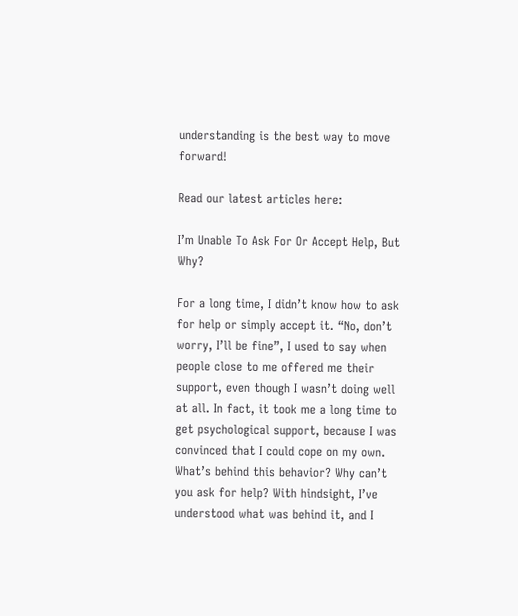understanding is the best way to move forward!

Read our latest articles here:

I’m Unable To Ask For Or Accept Help, But Why?

For a long time, I didn’t know how to ask for help or simply accept it. “No, don’t worry, I’ll be fine”, I used to say when people close to me offered me their support, even though I wasn’t doing well at all. In fact, it took me a long time to get psychological support, because I was convinced that I could cope on my own. What’s behind this behavior? Why can’t you ask for help? With hindsight, I’ve understood what was behind it, and I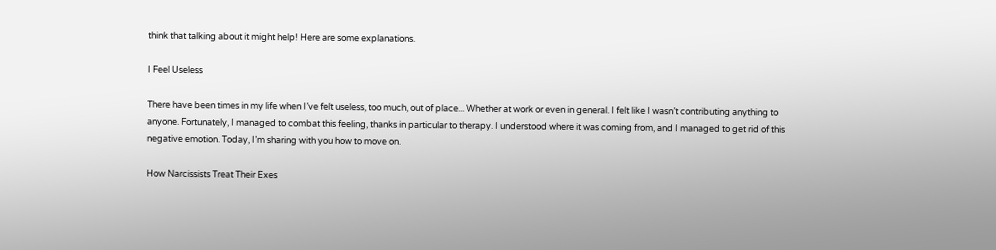think that talking about it might help! Here are some explanations.

I Feel Useless

There have been times in my life when I’ve felt useless, too much, out of place... Whether at work or even in general. I felt like I wasn’t contributing anything to anyone. Fortunately, I managed to combat this feeling, thanks in particular to therapy. I understood where it was coming from, and I managed to get rid of this negative emotion. Today, I’m sharing with you how to move on.

How Narcissists Treat Their Exes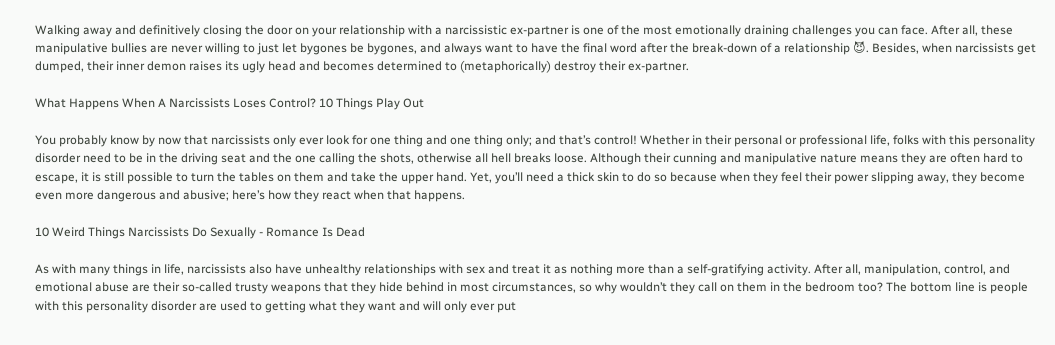Walking away and definitively closing the door on your relationship with a narcissistic ex-partner is one of the most emotionally draining challenges you can face. After all, these manipulative bullies are never willing to just let bygones be bygones, and always want to have the final word after the break-down of a relationship 😈. Besides, when narcissists get dumped, their inner demon raises its ugly head and becomes determined to (metaphorically) destroy their ex-partner.

What Happens When A Narcissists Loses Control? 10 Things Play Out

You probably know by now that narcissists only ever look for one thing and one thing only; and that’s control! Whether in their personal or professional life, folks with this personality disorder need to be in the driving seat and the one calling the shots, otherwise all hell breaks loose. Although their cunning and manipulative nature means they are often hard to escape, it is still possible to turn the tables on them and take the upper hand. Yet, you’ll need a thick skin to do so because when they feel their power slipping away, they become even more dangerous and abusive; here’s how they react when that happens.

10 Weird Things Narcissists Do Sexually - Romance Is Dead

As with many things in life, narcissists also have unhealthy relationships with sex and treat it as nothing more than a self-gratifying activity. After all, manipulation, control, and emotional abuse are their so-called trusty weapons that they hide behind in most circumstances, so why wouldn’t they call on them in the bedroom too? The bottom line is people with this personality disorder are used to getting what they want and will only ever put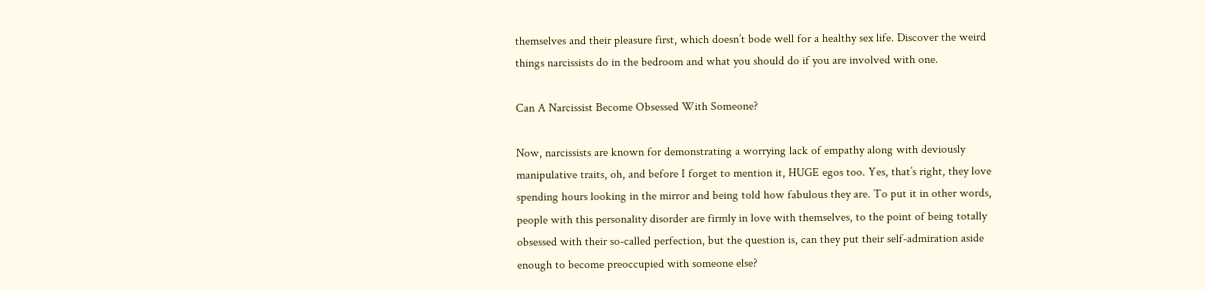themselves and their pleasure first, which doesn’t bode well for a healthy sex life. Discover the weird things narcissists do in the bedroom and what you should do if you are involved with one.

Can A Narcissist Become Obsessed With Someone?

Now, narcissists are known for demonstrating a worrying lack of empathy along with deviously manipulative traits, oh, and before I forget to mention it, HUGE egos too. Yes, that’s right, they love spending hours looking in the mirror and being told how fabulous they are. To put it in other words, people with this personality disorder are firmly in love with themselves, to the point of being totally obsessed with their so-called perfection, but the question is, can they put their self-admiration aside enough to become preoccupied with someone else?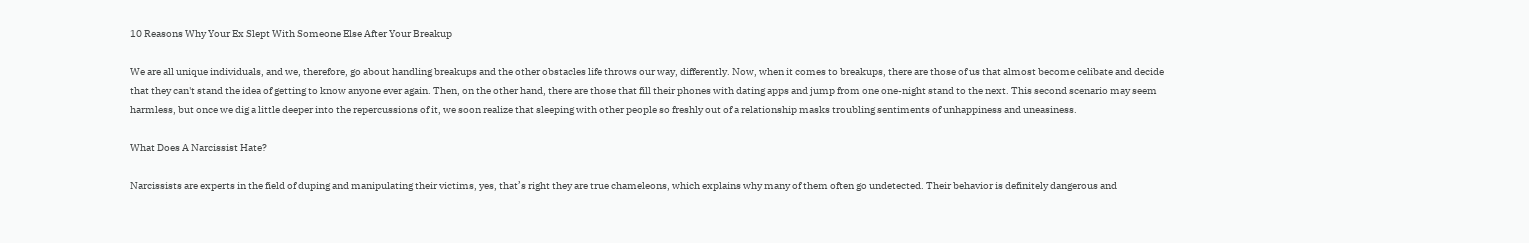10 Reasons Why Your Ex Slept With Someone Else After Your Breakup

We are all unique individuals, and we, therefore, go about handling breakups and the other obstacles life throws our way, differently. Now, when it comes to breakups, there are those of us that almost become celibate and decide that they can't stand the idea of getting to know anyone ever again. Then, on the other hand, there are those that fill their phones with dating apps and jump from one one-night stand to the next. This second scenario may seem harmless, but once we dig a little deeper into the repercussions of it, we soon realize that sleeping with other people so freshly out of a relationship masks troubling sentiments of unhappiness and uneasiness.

What Does A Narcissist Hate?

Narcissists are experts in the field of duping and manipulating their victims, yes, that’s right they are true chameleons, which explains why many of them often go undetected. Their behavior is definitely dangerous and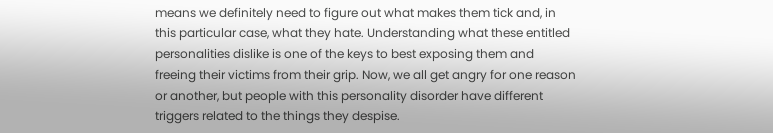means we definitely need to figure out what makes them tick and, in this particular case, what they hate. Understanding what these entitled personalities dislike is one of the keys to best exposing them and freeing their victims from their grip. Now, we all get angry for one reason or another, but people with this personality disorder have different triggers related to the things they despise.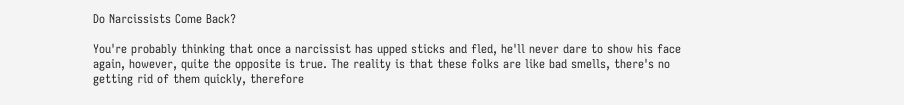Do Narcissists Come Back?

You're probably thinking that once a narcissist has upped sticks and fled, he'll never dare to show his face again, however, quite the opposite is true. The reality is that these folks are like bad smells, there's no getting rid of them quickly, therefore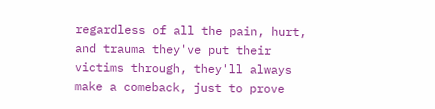regardless of all the pain, hurt, and trauma they've put their victims through, they'll always make a comeback, just to prove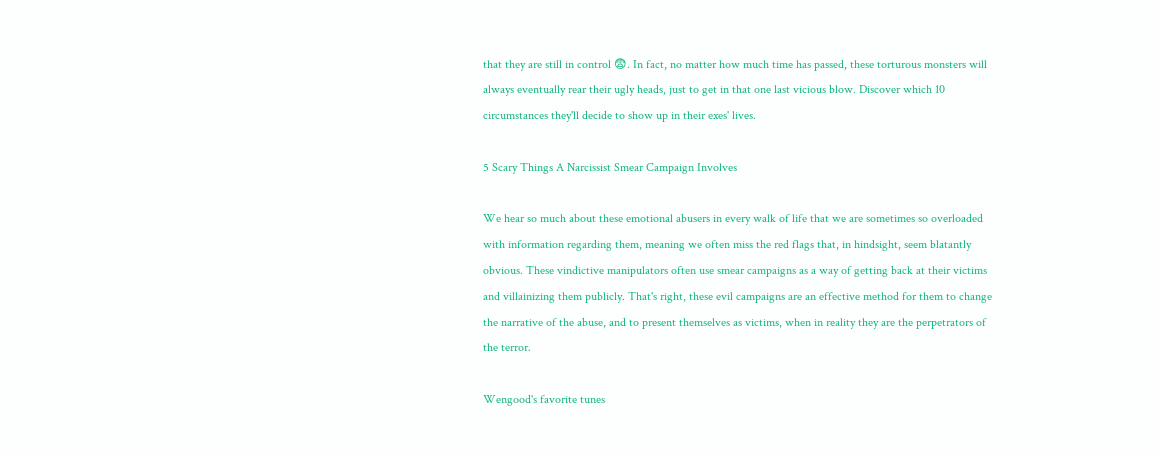that they are still in control 😨. In fact, no matter how much time has passed, these torturous monsters will always eventually rear their ugly heads, just to get in that one last vicious blow. Discover which 10 circumstances they'll decide to show up in their exes' lives.

5 Scary Things A Narcissist Smear Campaign Involves

We hear so much about these emotional abusers in every walk of life that we are sometimes so overloaded with information regarding them, meaning we often miss the red flags that, in hindsight, seem blatantly obvious. These vindictive manipulators often use smear campaigns as a way of getting back at their victims and villainizing them publicly. That's right, these evil campaigns are an effective method for them to change the narrative of the abuse, and to present themselves as victims, when in reality they are the perpetrators of the terror.

Wengood's favorite tunes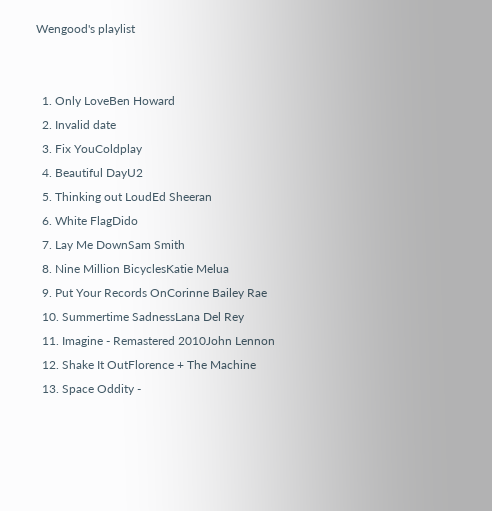Wengood's playlist


  1. Only LoveBen Howard
  2. Invalid date
  3. Fix YouColdplay
  4. Beautiful DayU2
  5. Thinking out LoudEd Sheeran
  6. White FlagDido
  7. Lay Me DownSam Smith
  8. Nine Million BicyclesKatie Melua
  9. Put Your Records OnCorinne Bailey Rae
  10. Summertime SadnessLana Del Rey
  11. Imagine - Remastered 2010John Lennon
  12. Shake It OutFlorence + The Machine
  13. Space Oddity -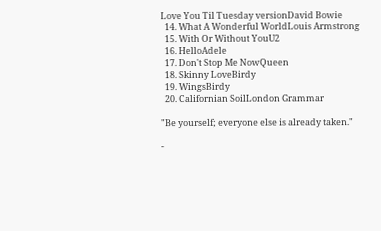Love You Til Tuesday versionDavid Bowie
  14. What A Wonderful WorldLouis Armstrong
  15. With Or Without YouU2
  16. HelloAdele
  17. Don't Stop Me NowQueen
  18. Skinny LoveBirdy
  19. WingsBirdy
  20. Californian SoilLondon Grammar

"Be yourself; everyone else is already taken."

-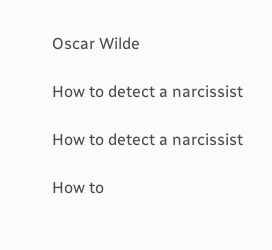Oscar Wilde

How to detect a narcissist

How to detect a narcissist

How to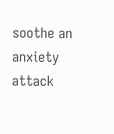soothe an anxiety attack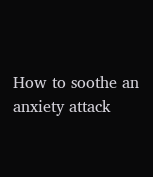How to soothe an anxiety attack